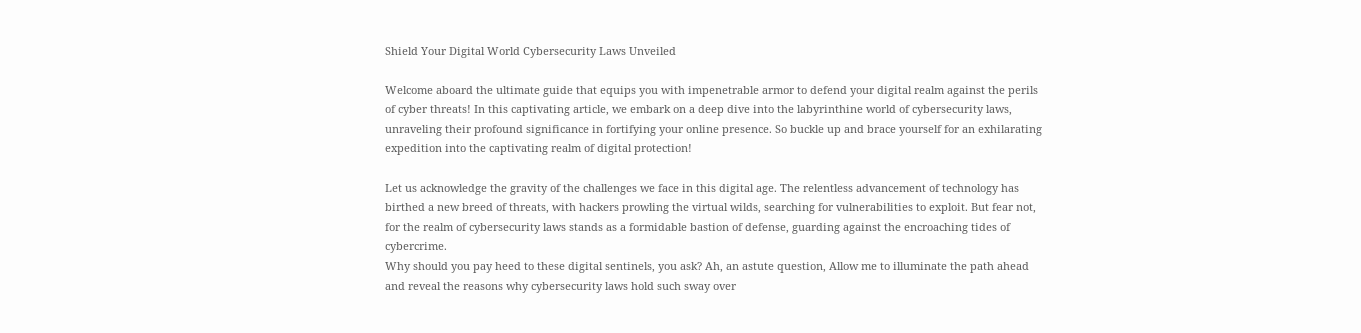Shield Your Digital World Cybersecurity Laws Unveiled

Welcome aboard the ultimate guide that equips you with impenetrable armor to defend your digital realm against the perils of cyber threats! In this captivating article, we embark on a deep dive into the labyrinthine world of cybersecurity laws, unraveling their profound significance in fortifying your online presence. So buckle up and brace yourself for an exhilarating expedition into the captivating realm of digital protection!

Let us acknowledge the gravity of the challenges we face in this digital age. The relentless advancement of technology has birthed a new breed of threats, with hackers prowling the virtual wilds, searching for vulnerabilities to exploit. But fear not, for the realm of cybersecurity laws stands as a formidable bastion of defense, guarding against the encroaching tides of cybercrime.
Why should you pay heed to these digital sentinels, you ask? Ah, an astute question, Allow me to illuminate the path ahead and reveal the reasons why cybersecurity laws hold such sway over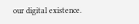our digital existence.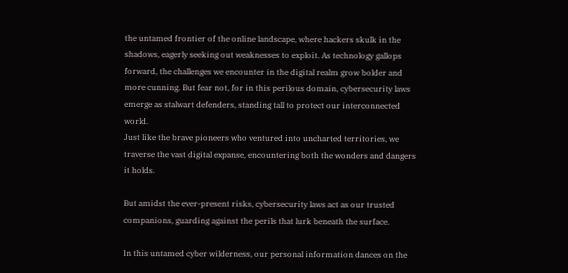the untamed frontier of the online landscape, where hackers skulk in the shadows, eagerly seeking out weaknesses to exploit. As technology gallops forward, the challenges we encounter in the digital realm grow bolder and more cunning. But fear not, for in this perilous domain, cybersecurity laws emerge as stalwart defenders, standing tall to protect our interconnected world.
Just like the brave pioneers who ventured into uncharted territories, we traverse the vast digital expanse, encountering both the wonders and dangers it holds.

But amidst the ever-present risks, cybersecurity laws act as our trusted companions, guarding against the perils that lurk beneath the surface.

In this untamed cyber wilderness, our personal information dances on the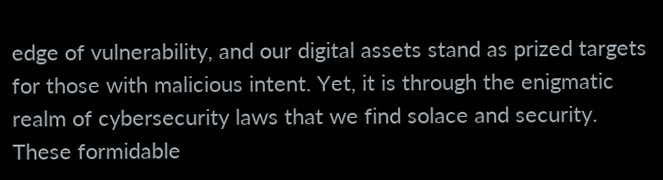edge of vulnerability, and our digital assets stand as prized targets for those with malicious intent. Yet, it is through the enigmatic realm of cybersecurity laws that we find solace and security.
These formidable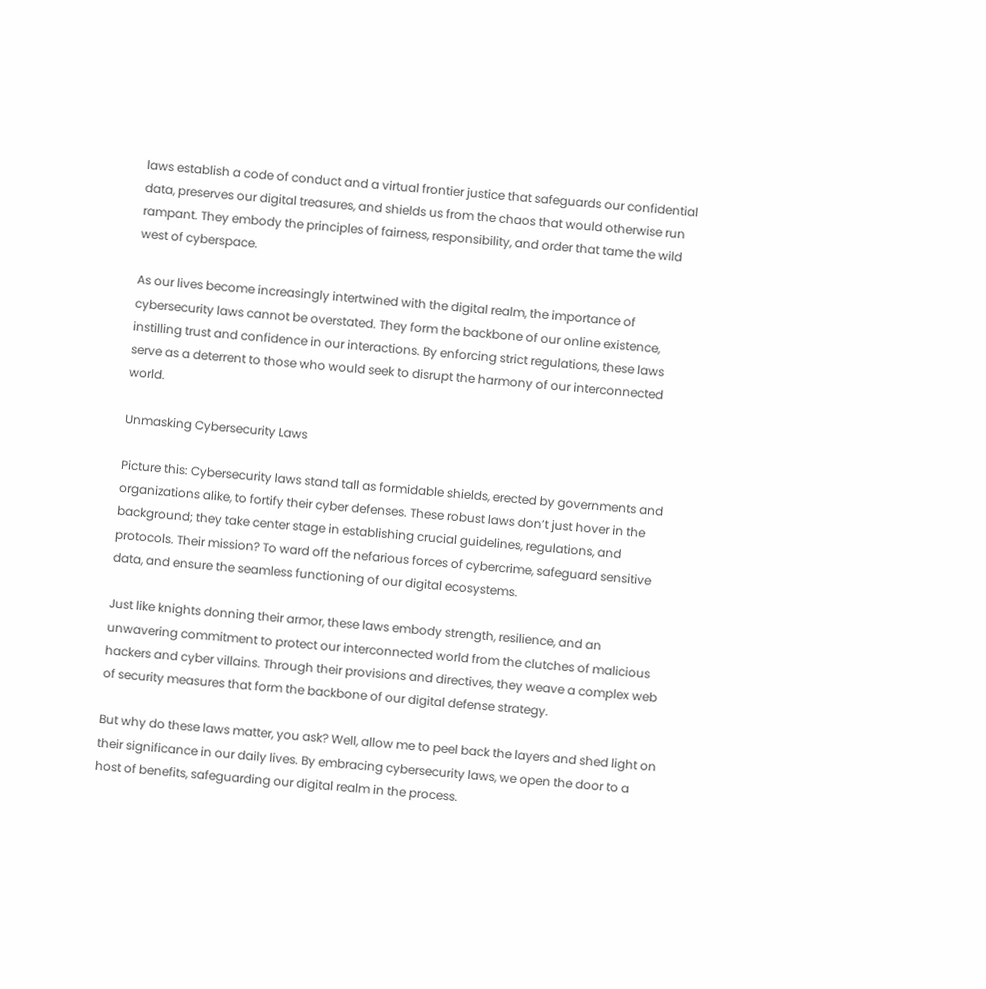laws establish a code of conduct and a virtual frontier justice that safeguards our confidential data, preserves our digital treasures, and shields us from the chaos that would otherwise run rampant. They embody the principles of fairness, responsibility, and order that tame the wild west of cyberspace.

As our lives become increasingly intertwined with the digital realm, the importance of cybersecurity laws cannot be overstated. They form the backbone of our online existence, instilling trust and confidence in our interactions. By enforcing strict regulations, these laws serve as a deterrent to those who would seek to disrupt the harmony of our interconnected world.

Unmasking Cybersecurity Laws

Picture this: Cybersecurity laws stand tall as formidable shields, erected by governments and organizations alike, to fortify their cyber defenses. These robust laws don’t just hover in the background; they take center stage in establishing crucial guidelines, regulations, and protocols. Their mission? To ward off the nefarious forces of cybercrime, safeguard sensitive data, and ensure the seamless functioning of our digital ecosystems.

Just like knights donning their armor, these laws embody strength, resilience, and an unwavering commitment to protect our interconnected world from the clutches of malicious hackers and cyber villains. Through their provisions and directives, they weave a complex web of security measures that form the backbone of our digital defense strategy.

But why do these laws matter, you ask? Well, allow me to peel back the layers and shed light on their significance in our daily lives. By embracing cybersecurity laws, we open the door to a host of benefits, safeguarding our digital realm in the process.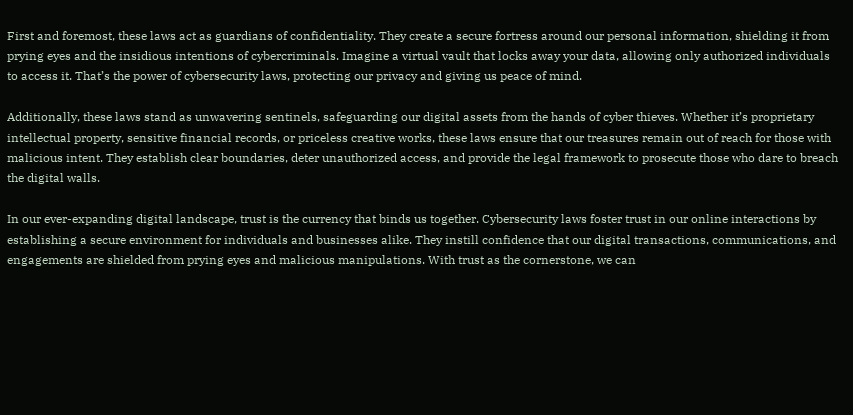First and foremost, these laws act as guardians of confidentiality. They create a secure fortress around our personal information, shielding it from prying eyes and the insidious intentions of cybercriminals. Imagine a virtual vault that locks away your data, allowing only authorized individuals to access it. That’s the power of cybersecurity laws, protecting our privacy and giving us peace of mind.

Additionally, these laws stand as unwavering sentinels, safeguarding our digital assets from the hands of cyber thieves. Whether it’s proprietary intellectual property, sensitive financial records, or priceless creative works, these laws ensure that our treasures remain out of reach for those with malicious intent. They establish clear boundaries, deter unauthorized access, and provide the legal framework to prosecute those who dare to breach the digital walls.

In our ever-expanding digital landscape, trust is the currency that binds us together. Cybersecurity laws foster trust in our online interactions by establishing a secure environment for individuals and businesses alike. They instill confidence that our digital transactions, communications, and engagements are shielded from prying eyes and malicious manipulations. With trust as the cornerstone, we can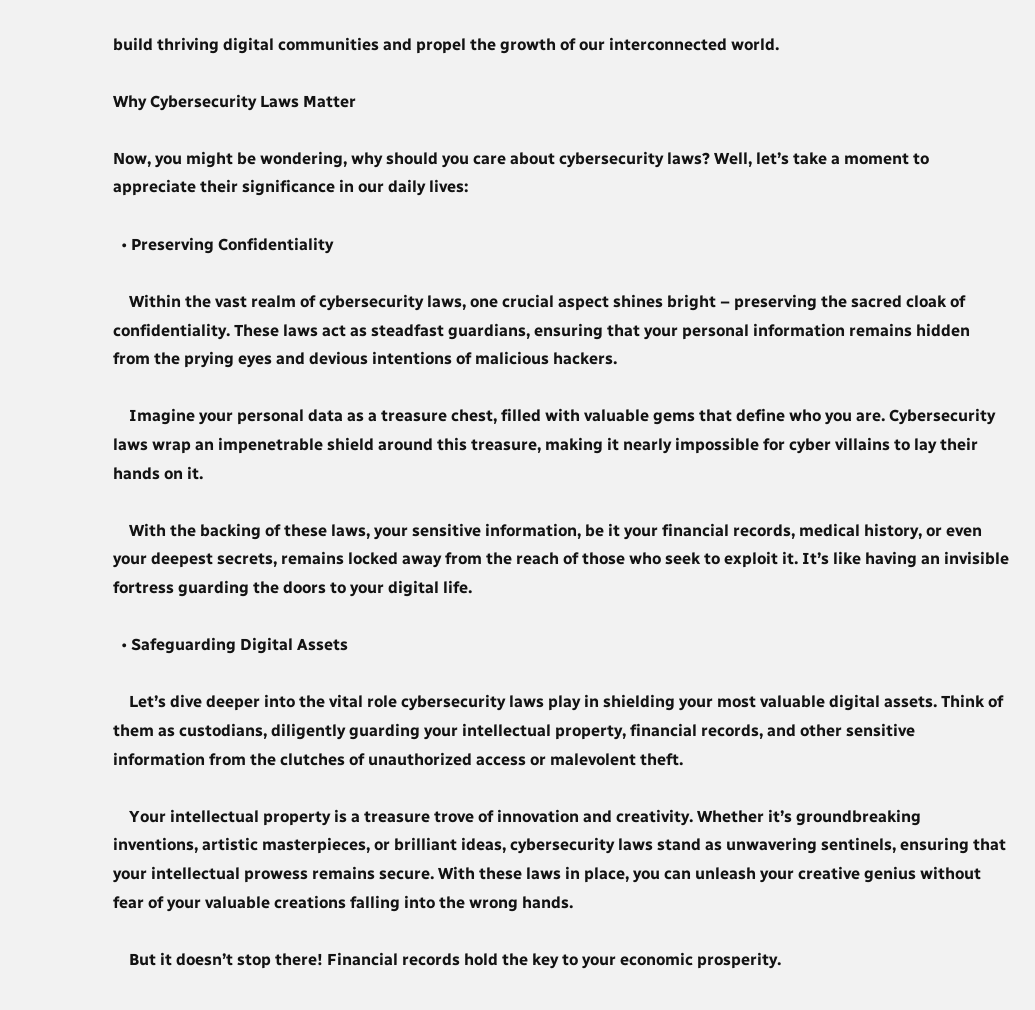build thriving digital communities and propel the growth of our interconnected world.

Why Cybersecurity Laws Matter

Now, you might be wondering, why should you care about cybersecurity laws? Well, let’s take a moment to appreciate their significance in our daily lives:

  • Preserving Confidentiality

    Within the vast realm of cybersecurity laws, one crucial aspect shines bright – preserving the sacred cloak of confidentiality. These laws act as steadfast guardians, ensuring that your personal information remains hidden from the prying eyes and devious intentions of malicious hackers.

    Imagine your personal data as a treasure chest, filled with valuable gems that define who you are. Cybersecurity laws wrap an impenetrable shield around this treasure, making it nearly impossible for cyber villains to lay their hands on it.

    With the backing of these laws, your sensitive information, be it your financial records, medical history, or even your deepest secrets, remains locked away from the reach of those who seek to exploit it. It’s like having an invisible fortress guarding the doors to your digital life.

  • Safeguarding Digital Assets

    Let’s dive deeper into the vital role cybersecurity laws play in shielding your most valuable digital assets. Think of them as custodians, diligently guarding your intellectual property, financial records, and other sensitive information from the clutches of unauthorized access or malevolent theft.

    Your intellectual property is a treasure trove of innovation and creativity. Whether it’s groundbreaking inventions, artistic masterpieces, or brilliant ideas, cybersecurity laws stand as unwavering sentinels, ensuring that your intellectual prowess remains secure. With these laws in place, you can unleash your creative genius without fear of your valuable creations falling into the wrong hands.

    But it doesn’t stop there! Financial records hold the key to your economic prosperity.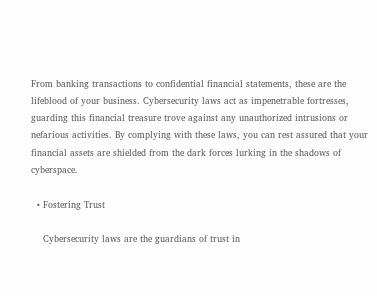From banking transactions to confidential financial statements, these are the lifeblood of your business. Cybersecurity laws act as impenetrable fortresses, guarding this financial treasure trove against any unauthorized intrusions or nefarious activities. By complying with these laws, you can rest assured that your financial assets are shielded from the dark forces lurking in the shadows of cyberspace.

  • Fostering Trust

    Cybersecurity laws are the guardians of trust in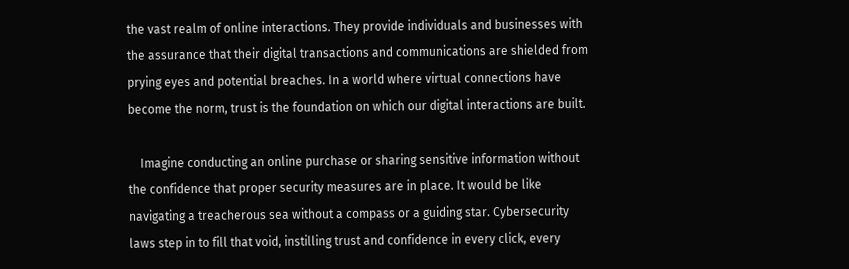the vast realm of online interactions. They provide individuals and businesses with the assurance that their digital transactions and communications are shielded from prying eyes and potential breaches. In a world where virtual connections have become the norm, trust is the foundation on which our digital interactions are built.

    Imagine conducting an online purchase or sharing sensitive information without the confidence that proper security measures are in place. It would be like navigating a treacherous sea without a compass or a guiding star. Cybersecurity laws step in to fill that void, instilling trust and confidence in every click, every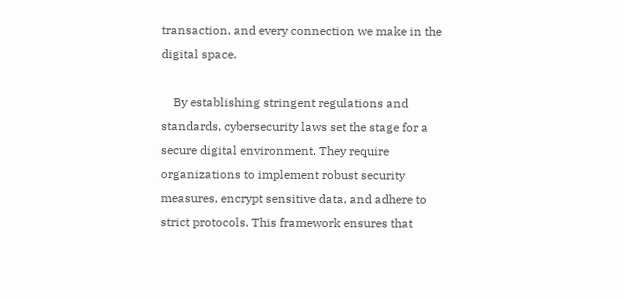transaction, and every connection we make in the digital space.

    By establishing stringent regulations and standards, cybersecurity laws set the stage for a secure digital environment. They require organizations to implement robust security measures, encrypt sensitive data, and adhere to strict protocols. This framework ensures that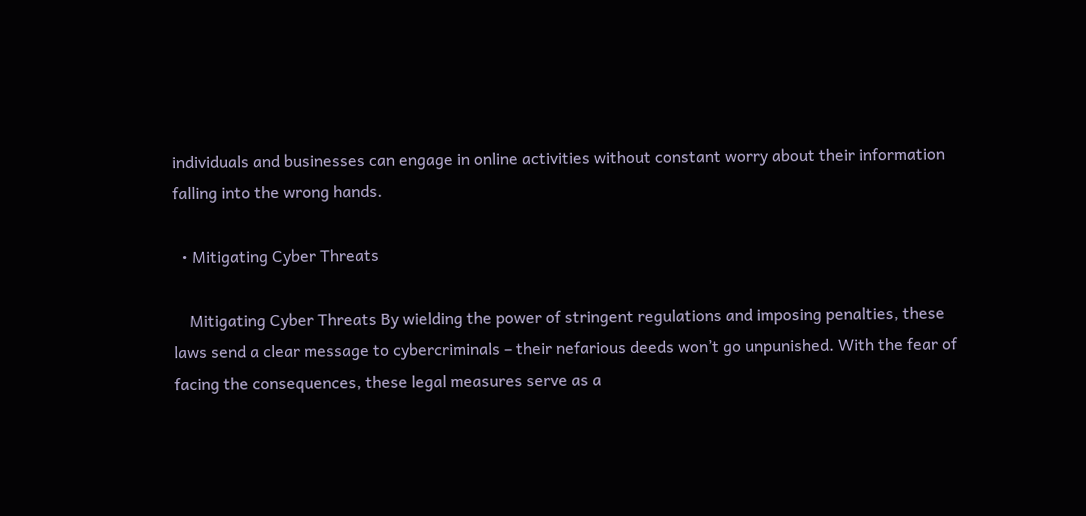individuals and businesses can engage in online activities without constant worry about their information falling into the wrong hands.

  • Mitigating Cyber Threats

    Mitigating Cyber Threats By wielding the power of stringent regulations and imposing penalties, these laws send a clear message to cybercriminals – their nefarious deeds won’t go unpunished. With the fear of facing the consequences, these legal measures serve as a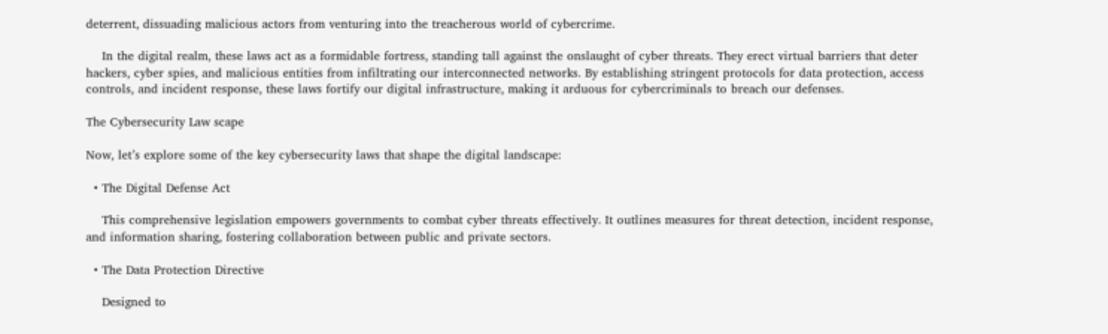deterrent, dissuading malicious actors from venturing into the treacherous world of cybercrime.

    In the digital realm, these laws act as a formidable fortress, standing tall against the onslaught of cyber threats. They erect virtual barriers that deter hackers, cyber spies, and malicious entities from infiltrating our interconnected networks. By establishing stringent protocols for data protection, access controls, and incident response, these laws fortify our digital infrastructure, making it arduous for cybercriminals to breach our defenses.

The Cybersecurity Law scape

Now, let’s explore some of the key cybersecurity laws that shape the digital landscape:

  • The Digital Defense Act

    This comprehensive legislation empowers governments to combat cyber threats effectively. It outlines measures for threat detection, incident response, and information sharing, fostering collaboration between public and private sectors.

  • The Data Protection Directive

    Designed to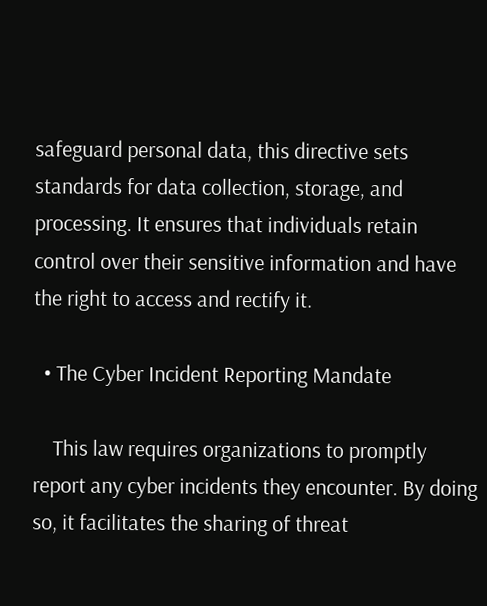safeguard personal data, this directive sets standards for data collection, storage, and processing. It ensures that individuals retain control over their sensitive information and have the right to access and rectify it.

  • The Cyber Incident Reporting Mandate

    This law requires organizations to promptly report any cyber incidents they encounter. By doing so, it facilitates the sharing of threat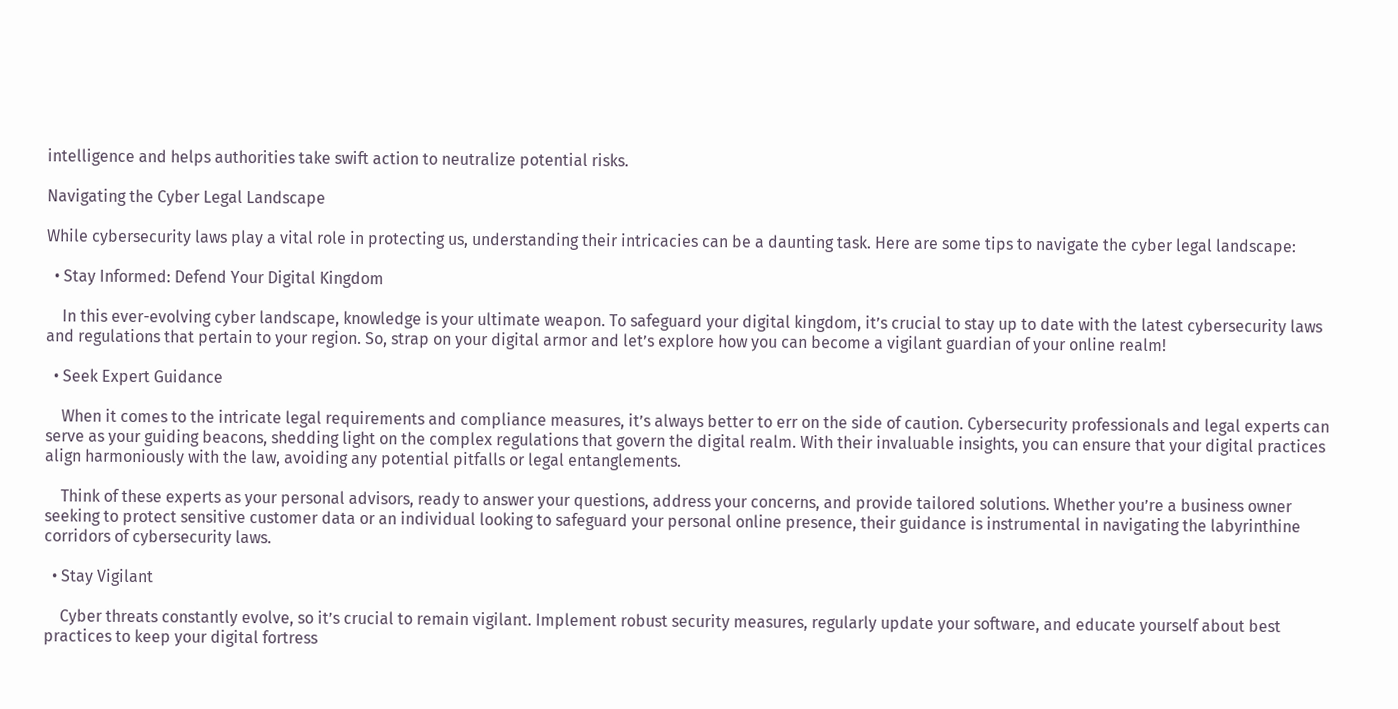intelligence and helps authorities take swift action to neutralize potential risks.

Navigating the Cyber Legal Landscape

While cybersecurity laws play a vital role in protecting us, understanding their intricacies can be a daunting task. Here are some tips to navigate the cyber legal landscape:

  • Stay Informed: Defend Your Digital Kingdom

    In this ever-evolving cyber landscape, knowledge is your ultimate weapon. To safeguard your digital kingdom, it’s crucial to stay up to date with the latest cybersecurity laws and regulations that pertain to your region. So, strap on your digital armor and let’s explore how you can become a vigilant guardian of your online realm!

  • Seek Expert Guidance

    When it comes to the intricate legal requirements and compliance measures, it’s always better to err on the side of caution. Cybersecurity professionals and legal experts can serve as your guiding beacons, shedding light on the complex regulations that govern the digital realm. With their invaluable insights, you can ensure that your digital practices align harmoniously with the law, avoiding any potential pitfalls or legal entanglements.

    Think of these experts as your personal advisors, ready to answer your questions, address your concerns, and provide tailored solutions. Whether you’re a business owner seeking to protect sensitive customer data or an individual looking to safeguard your personal online presence, their guidance is instrumental in navigating the labyrinthine corridors of cybersecurity laws.

  • Stay Vigilant

    Cyber threats constantly evolve, so it’s crucial to remain vigilant. Implement robust security measures, regularly update your software, and educate yourself about best practices to keep your digital fortress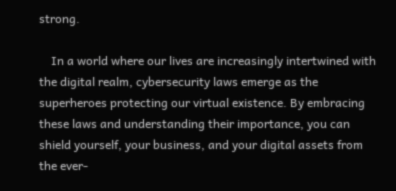strong.

    In a world where our lives are increasingly intertwined with the digital realm, cybersecurity laws emerge as the superheroes protecting our virtual existence. By embracing these laws and understanding their importance, you can shield yourself, your business, and your digital assets from the ever-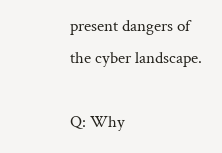present dangers of the cyber landscape.

Q: Why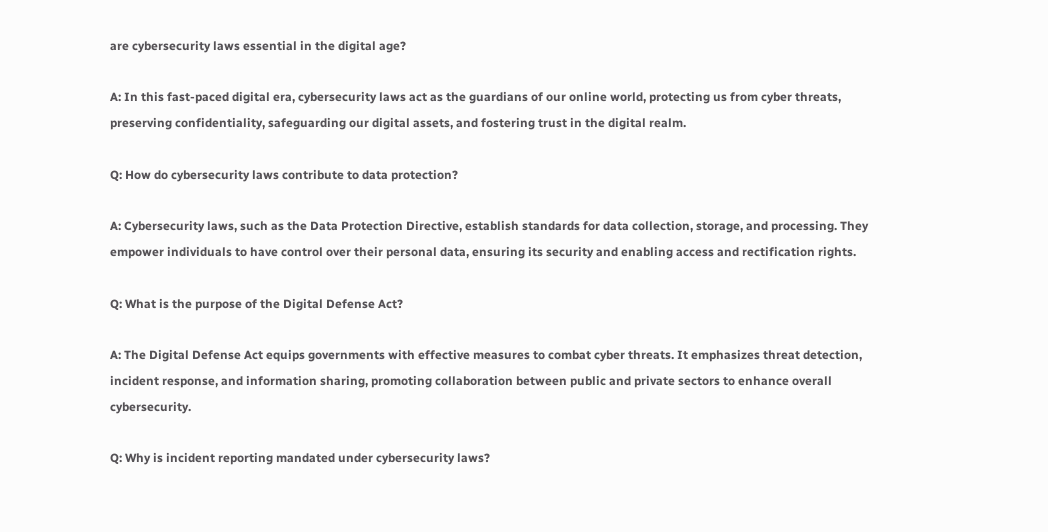are cybersecurity laws essential in the digital age?

A: In this fast-paced digital era, cybersecurity laws act as the guardians of our online world, protecting us from cyber threats, preserving confidentiality, safeguarding our digital assets, and fostering trust in the digital realm.

Q: How do cybersecurity laws contribute to data protection?

A: Cybersecurity laws, such as the Data Protection Directive, establish standards for data collection, storage, and processing. They empower individuals to have control over their personal data, ensuring its security and enabling access and rectification rights.

Q: What is the purpose of the Digital Defense Act?

A: The Digital Defense Act equips governments with effective measures to combat cyber threats. It emphasizes threat detection, incident response, and information sharing, promoting collaboration between public and private sectors to enhance overall cybersecurity.

Q: Why is incident reporting mandated under cybersecurity laws?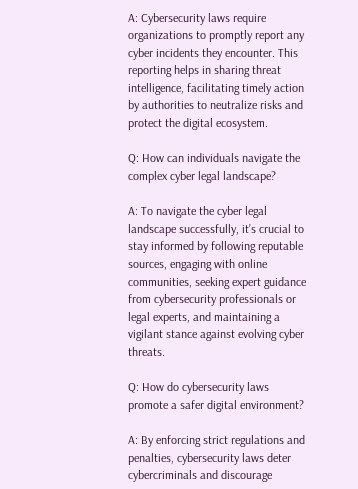A: Cybersecurity laws require organizations to promptly report any cyber incidents they encounter. This reporting helps in sharing threat intelligence, facilitating timely action by authorities to neutralize risks and protect the digital ecosystem.

Q: How can individuals navigate the complex cyber legal landscape?

A: To navigate the cyber legal landscape successfully, it’s crucial to stay informed by following reputable sources, engaging with online communities, seeking expert guidance from cybersecurity professionals or legal experts, and maintaining a vigilant stance against evolving cyber threats.

Q: How do cybersecurity laws promote a safer digital environment?

A: By enforcing strict regulations and penalties, cybersecurity laws deter cybercriminals and discourage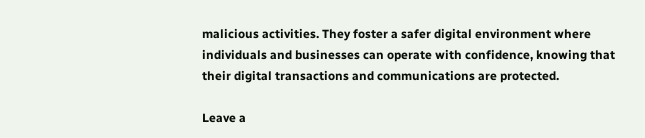malicious activities. They foster a safer digital environment where individuals and businesses can operate with confidence, knowing that their digital transactions and communications are protected.

Leave a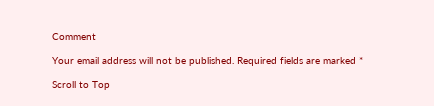Comment

Your email address will not be published. Required fields are marked *

Scroll to Top